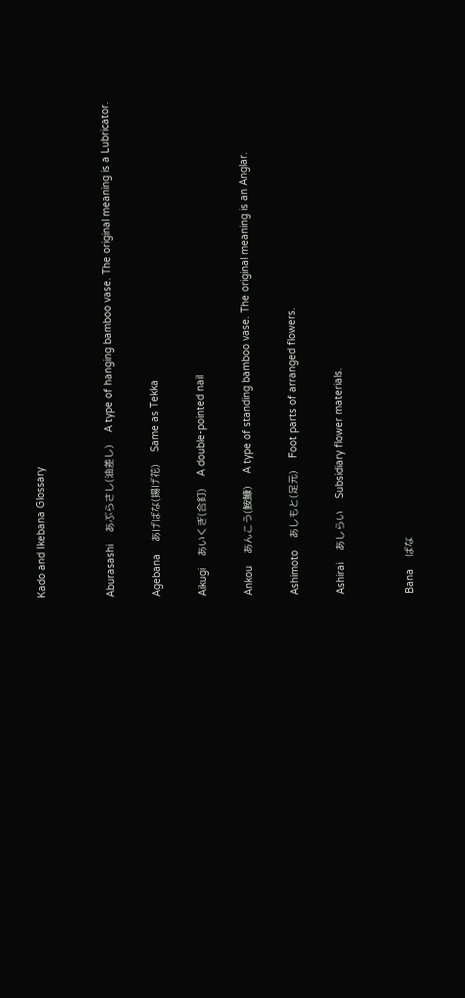Kado and Ikebana Glossary


Aburasashi    あぶらさし(油差し)    A type of hanging bamboo vase. The original meaning is a Lubricator.

Agebana    あげばな(揚げ花)    Same as Tekka

Aikugi    あいくぎ(合釘)    A double-pointed nail

Ankou    あんこう(鮟鱇)    A type of standing bamboo vase. The original meaning is an Anglar.

Ashimoto    あしもと(足元)    Foot parts of arranged flowers.

Ashirai    あしらい    Subsidiary flower materials.


Bana    ばな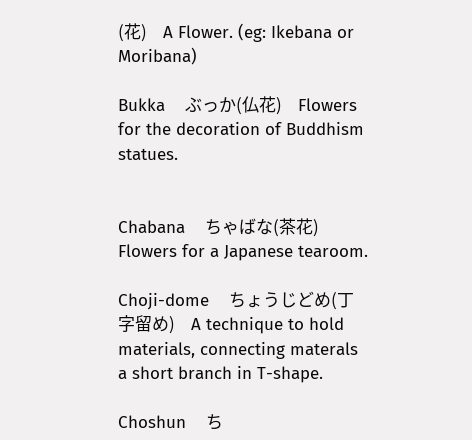(花)    A Flower. (eg: Ikebana or Moribana)

Bukka    ぶっか(仏花)    Flowers for the decoration of Buddhism statues.


Chabana    ちゃばな(茶花)    Flowers for a Japanese tearoom.

Choji-dome    ちょうじどめ(丁字留め)    A technique to hold materials, connecting materals a short branch in T-shape.

Choshun    ち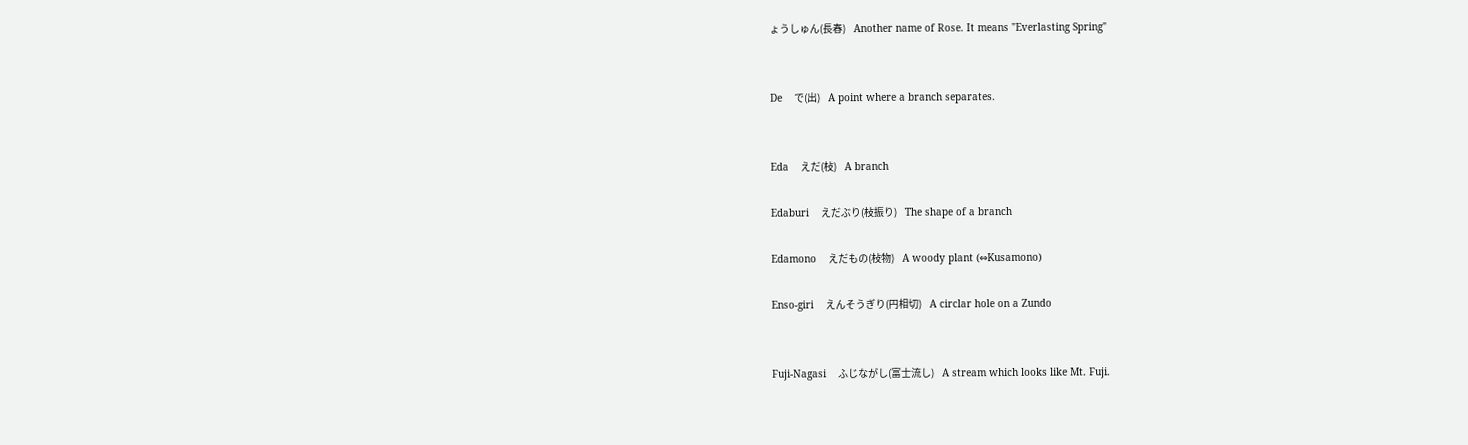ょうしゅん(長春)    Another name of Rose. It means "Everlasting Spring"


De    で(出)    A point where a branch separates.


Eda    えだ(枝)    A branch

Edaburi    えだぶり(枝振り)    The shape of a branch

Edamono    えだもの(枝物)    A woody plant (⇔Kusamono)

Enso-giri    えんそうぎり(円相切)    A circlar hole on a Zundo


Fuji-Nagasi    ふじながし(富士流し)    A stream which looks like Mt. Fuji.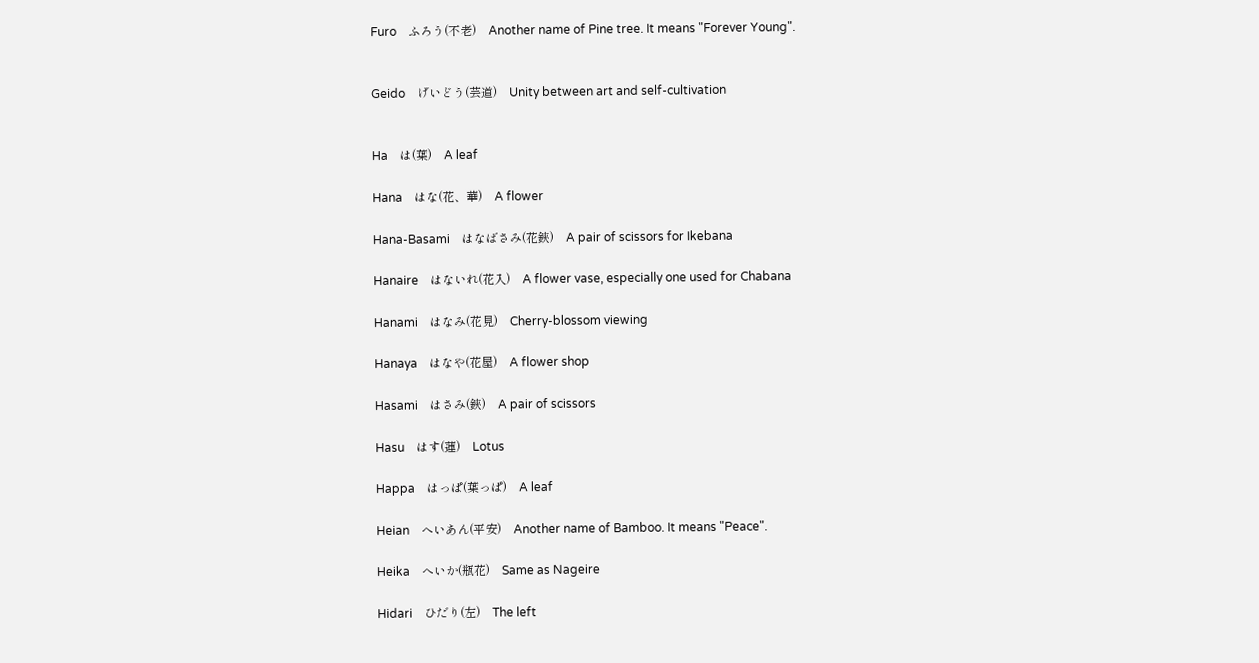Furo    ふろう(不老)    Another name of Pine tree. It means "Forever Young".


Geido    げいどう(芸道)    Unity between art and self-cultivation


Ha    は(葉)    A leaf

Hana    はな(花、華)    A flower

Hana-Basami    はなばさみ(花鋏)    A pair of scissors for Ikebana

Hanaire    はないれ(花入)    A flower vase, especially one used for Chabana

Hanami    はなみ(花見)    Cherry-blossom viewing

Hanaya    はなや(花屋)    A flower shop

Hasami    はさみ(鋏)    A pair of scissors

Hasu    はす(蓮)    Lotus

Happa    はっぱ(葉っぱ)    A leaf

Heian    へいあん(平安)    Another name of Bamboo. It means "Peace".

Heika    へいか(瓶花)    Same as Nageire

Hidari    ひだり(左)    The left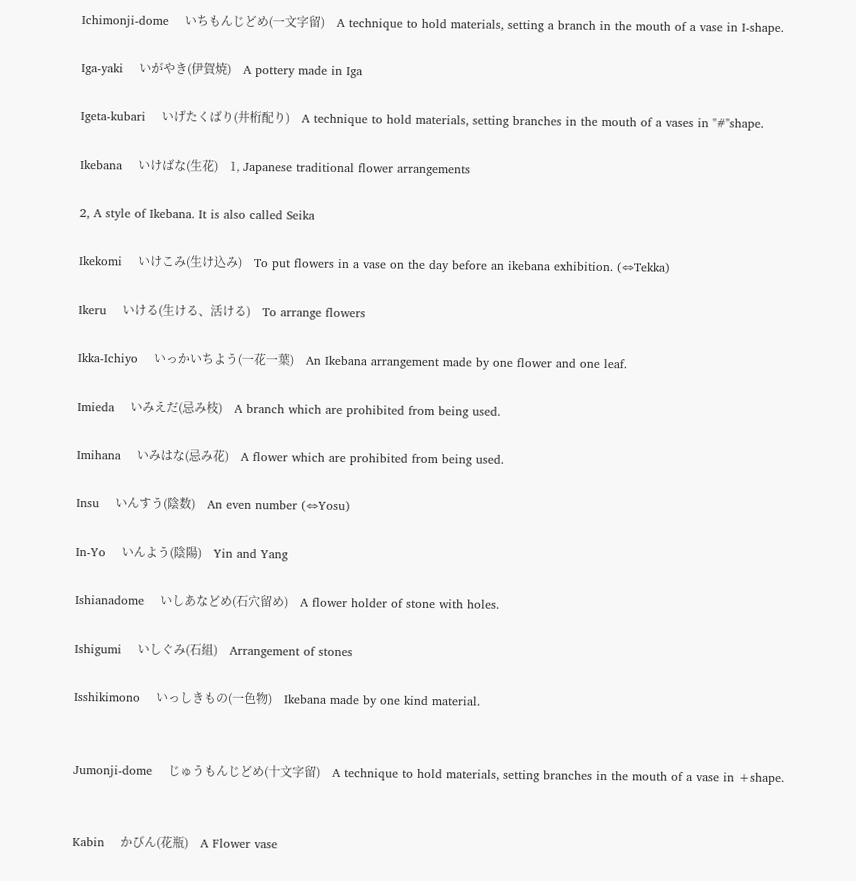Ichimonji-dome    いちもんじどめ(一文字留)    A technique to hold materials, setting a branch in the mouth of a vase in I-shape.

Iga-yaki    いがやき(伊賀焼)    A pottery made in Iga

Igeta-kubari    いげたくばり(井桁配り)    A technique to hold materials, setting branches in the mouth of a vases in "#"shape.

Ikebana    いけばな(生花)    1, Japanese traditional flower arrangements

2, A style of Ikebana. It is also called Seika

Ikekomi    いけこみ(生け込み)    To put flowers in a vase on the day before an ikebana exhibition. (⇔Tekka)

Ikeru    いける(生ける、活ける)    To arrange flowers

Ikka-Ichiyo    いっかいちよう(一花一葉)    An Ikebana arrangement made by one flower and one leaf.

Imieda    いみえだ(忌み枝)    A branch which are prohibited from being used.

Imihana    いみはな(忌み花)    A flower which are prohibited from being used.

Insu    いんすう(陰数)    An even number (⇔Yosu)

In-Yo    いんよう(陰陽)    Yin and Yang

Ishianadome    いしあなどめ(石穴留め)    A flower holder of stone with holes.

Ishigumi    いしぐみ(石組)    Arrangement of stones

Isshikimono    いっしきもの(一色物)    Ikebana made by one kind material.


Jumonji-dome    じゅうもんじどめ(十文字留)    A technique to hold materials, setting branches in the mouth of a vase in +shape.


Kabin    かびん(花瓶)    A Flower vase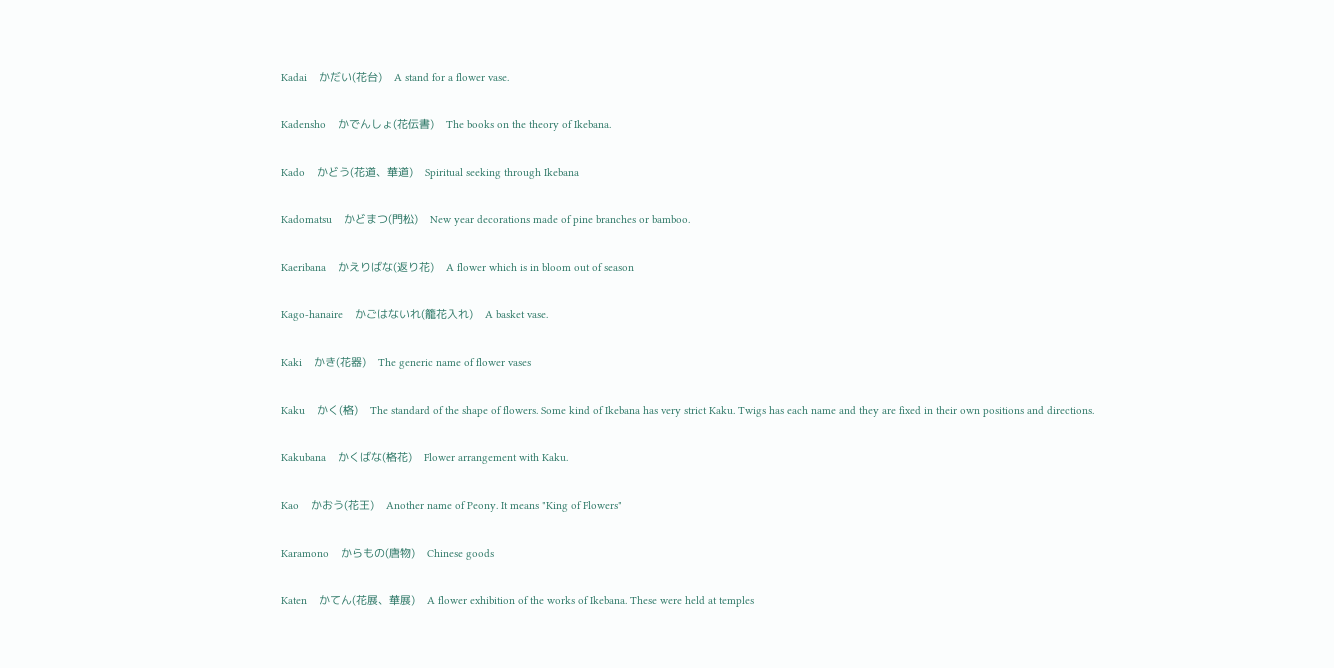Kadai    かだい(花台)    A stand for a flower vase.

Kadensho    かでんしょ(花伝書)    The books on the theory of Ikebana.

Kado    かどう(花道、華道)    Spiritual seeking through Ikebana

Kadomatsu    かどまつ(門松)    New year decorations made of pine branches or bamboo.

Kaeribana    かえりばな(返り花)    A flower which is in bloom out of season

Kago-hanaire    かごはないれ(籠花入れ)    A basket vase.

Kaki    かき(花器)    The generic name of flower vases

Kaku    かく(格)    The standard of the shape of flowers. Some kind of Ikebana has very strict Kaku. Twigs has each name and they are fixed in their own positions and directions.

Kakubana    かくばな(格花)    Flower arrangement with Kaku.

Kao    かおう(花王)    Another name of Peony. It means "King of Flowers"

Karamono    からもの(唐物)    Chinese goods

Katen    かてん(花展、華展)    A flower exhibition of the works of Ikebana. These were held at temples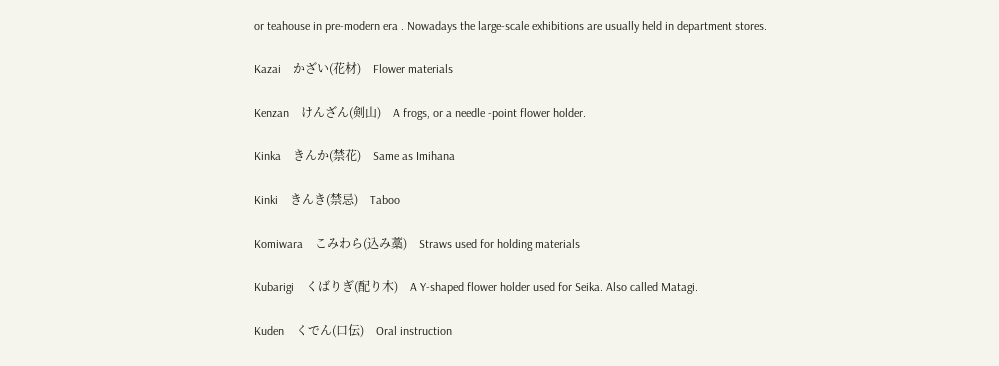or teahouse in pre-modern era . Nowadays the large-scale exhibitions are usually held in department stores.

Kazai    かざい(花材)    Flower materials

Kenzan    けんざん(剣山)    A frogs, or a needle -point flower holder.

Kinka    きんか(禁花)    Same as Imihana

Kinki    きんき(禁忌)    Taboo

Komiwara    こみわら(込み藁)    Straws used for holding materials

Kubarigi    くばりぎ(配り木)    A Y-shaped flower holder used for Seika. Also called Matagi.

Kuden    くでん(口伝)    Oral instruction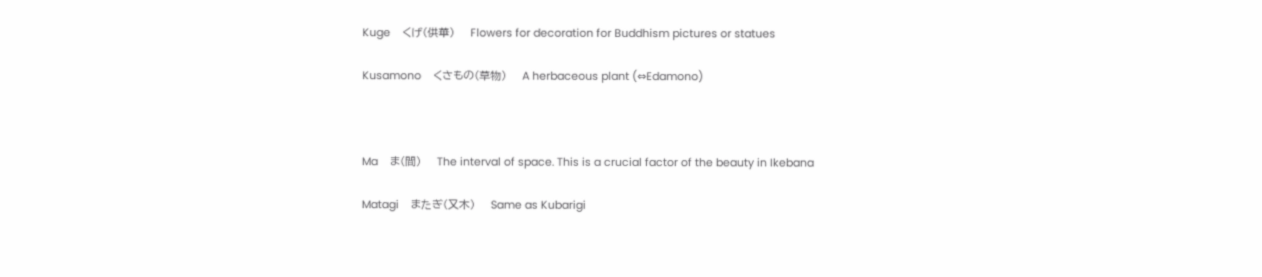Kuge    くげ(供華)    Flowers for decoration for Buddhism pictures or statues

Kusamono    くさもの(草物)    A herbaceous plant (⇔Edamono)



Ma    ま(間)    The interval of space. This is a crucial factor of the beauty in Ikebana

Matagi    またぎ(又木)    Same as Kubarigi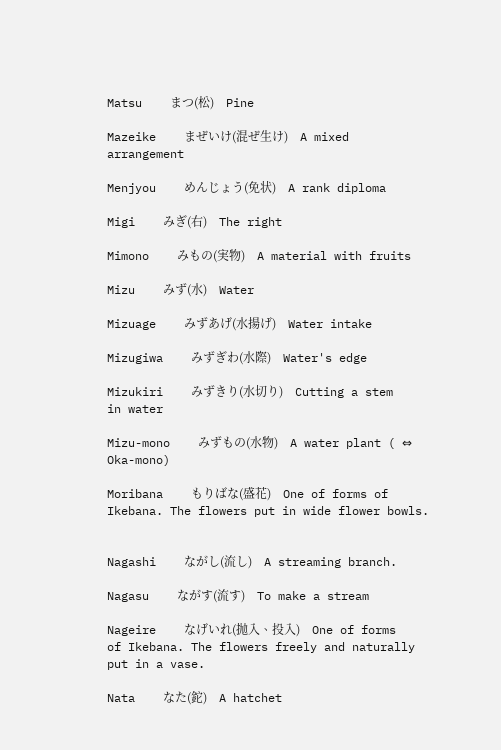Matsu    まつ(松)    Pine

Mazeike    まぜいけ(混ぜ生け)    A mixed arrangement

Menjyou    めんじょう(免状)    A rank diploma

Migi    みぎ(右)    The right

Mimono    みもの(実物)    A material with fruits

Mizu    みず(水)    Water

Mizuage    みずあげ(水揚げ)    Water intake

Mizugiwa    みずぎわ(水際)    Water's edge

Mizukiri    みずきり(水切り)    Cutting a stem in water

Mizu-mono    みずもの(水物)    A water plant ( ⇔ Oka-mono)

Moribana    もりばな(盛花)    One of forms of Ikebana. The flowers put in wide flower bowls.


Nagashi    ながし(流し)    A streaming branch.

Nagasu    ながす(流す)    To make a stream

Nageire    なげいれ(抛入、投入)    One of forms of Ikebana. The flowers freely and naturally put in a vase.

Nata    なた(鉈)    A hatchet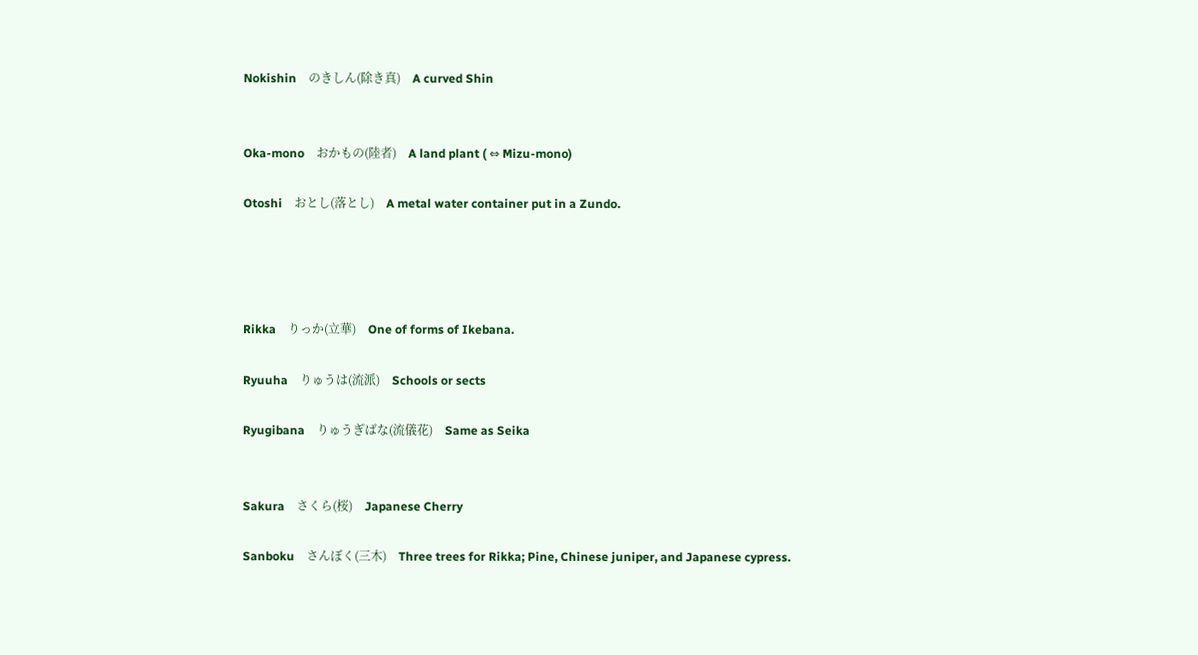Nokishin    のきしん(除き真)    A curved Shin


Oka-mono    おかもの(陸者)    A land plant ( ⇔ Mizu-mono)

Otoshi    おとし(落とし)    A metal water container put in a Zundo.




Rikka    りっか(立華)    One of forms of Ikebana.

Ryuuha    りゅうは(流派)    Schools or sects

Ryugibana    りゅうぎばな(流儀花)    Same as Seika


Sakura    さくら(桜)    Japanese Cherry

Sanboku    さんぼく(三木)    Three trees for Rikka; Pine, Chinese juniper, and Japanese cypress.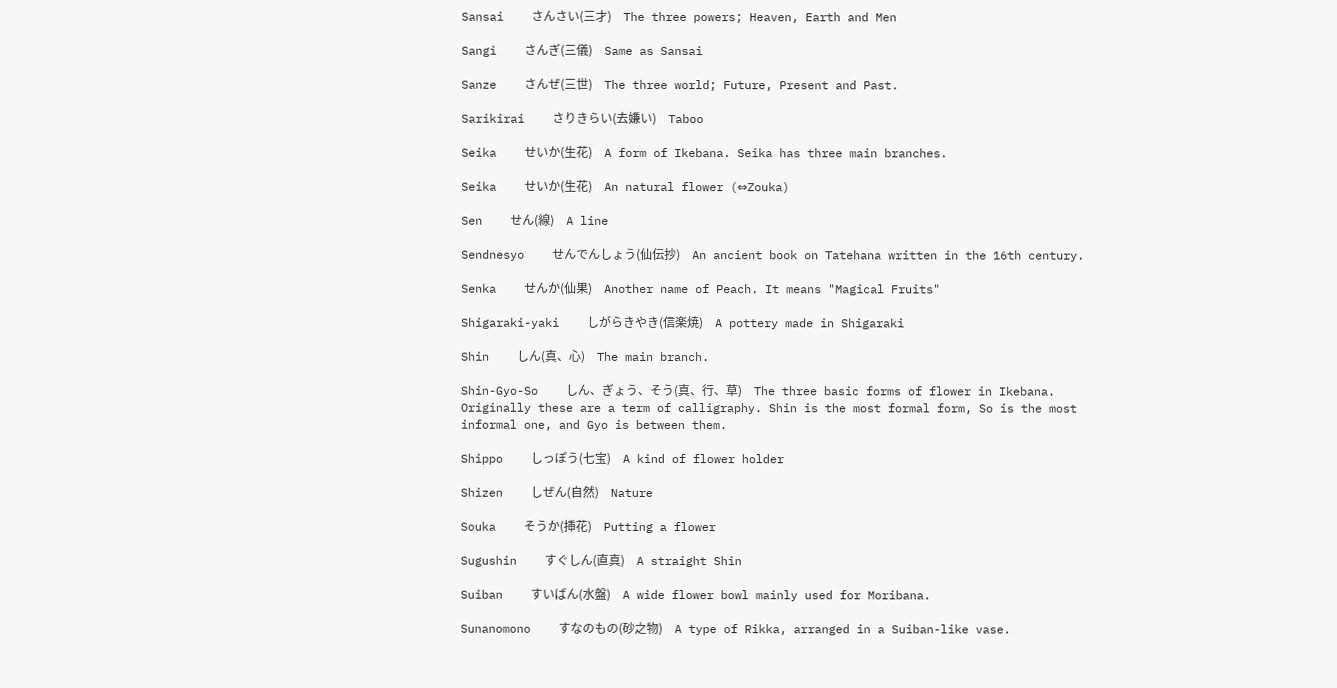Sansai    さんさい(三才)    The three powers; Heaven, Earth and Men

Sangi    さんぎ(三儀)    Same as Sansai

Sanze    さんぜ(三世)    The three world; Future, Present and Past.

Sarikirai    さりきらい(去嫌い)    Taboo

Seika    せいか(生花)    A form of Ikebana. Seika has three main branches.

Seika    せいか(生花)    An natural flower (⇔Zouka)

Sen    せん(線)    A line

Sendnesyo    せんでんしょう(仙伝抄)    An ancient book on Tatehana written in the 16th century.

Senka    せんか(仙果)    Another name of Peach. It means "Magical Fruits"

Shigaraki-yaki    しがらきやき(信楽焼)    A pottery made in Shigaraki

Shin    しん(真、心)    The main branch.

Shin-Gyo-So    しん、ぎょう、そう(真、行、草)    The three basic forms of flower in Ikebana. Originally these are a term of calligraphy. Shin is the most formal form, So is the most informal one, and Gyo is between them.

Shippo    しっぽう(七宝)    A kind of flower holder

Shizen    しぜん(自然)    Nature

Souka    そうか(挿花)    Putting a flower

Sugushin    すぐしん(直真)    A straight Shin

Suiban    すいばん(水盤)    A wide flower bowl mainly used for Moribana.

Sunanomono    すなのもの(砂之物)    A type of Rikka, arranged in a Suiban-like vase.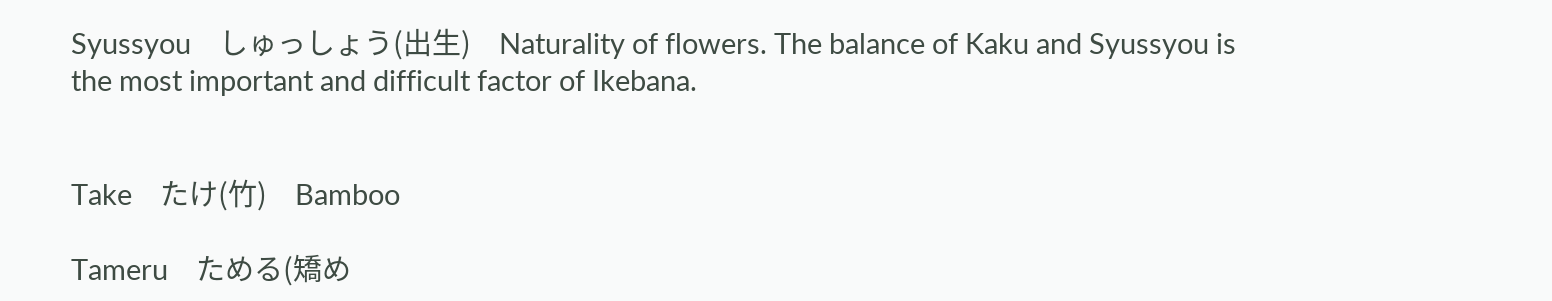Syussyou    しゅっしょう(出生)    Naturality of flowers. The balance of Kaku and Syussyou is the most important and difficult factor of Ikebana.


Take    たけ(竹)    Bamboo

Tameru    ためる(矯め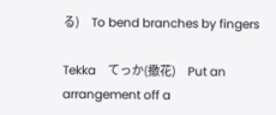る)    To bend branches by fingers

Tekka    てっか(撤花)    Put an arrangement off a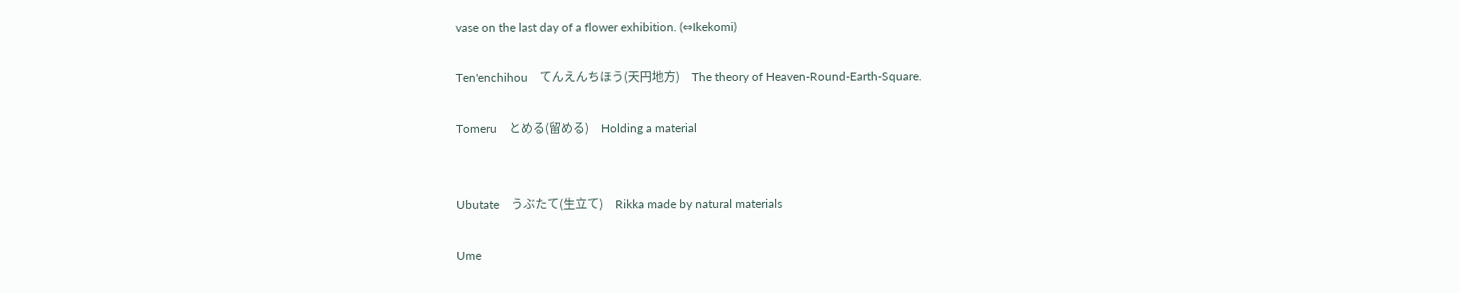vase on the last day of a flower exhibition. (⇔Ikekomi)

Ten'enchihou    てんえんちほう(天円地方)    The theory of Heaven-Round-Earth-Square.

Tomeru    とめる(留める)    Holding a material


Ubutate    うぶたて(生立て)    Rikka made by natural materials

Ume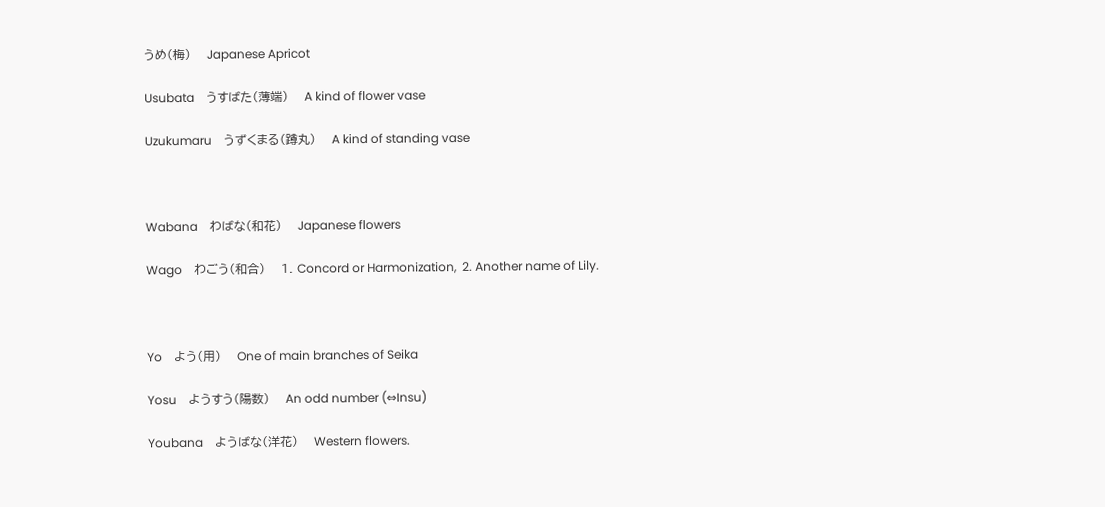うめ(梅)    Japanese Apricot

Usubata    うすばた(薄端)    A kind of flower vase

Uzukumaru    うずくまる(蹲丸)    A kind of standing vase



Wabana    わばな(和花)    Japanese flowers

Wago    わごう(和合)    1. Concord or Harmonization,  2. Another name of Lily.



Yo    よう(用)    One of main branches of Seika

Yosu    ようすう(陽数)    An odd number (⇔Insu)

Youbana    ようばな(洋花)    Western flowers.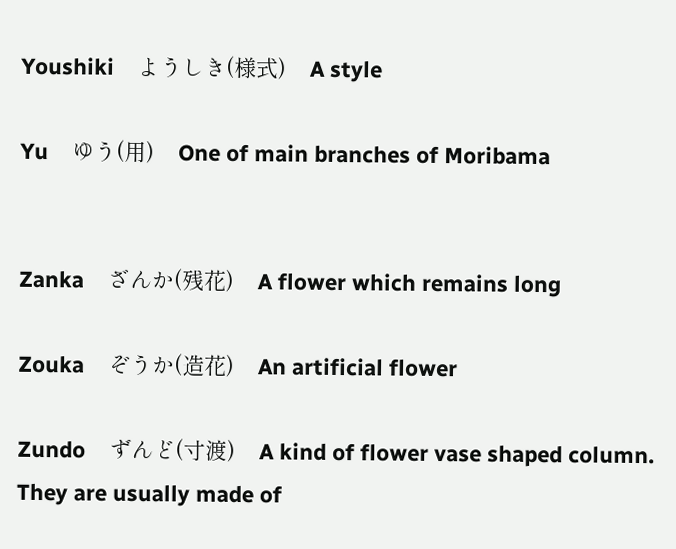Youshiki    ようしき(様式)    A style

Yu    ゆう(用)    One of main branches of Moribama


Zanka    ざんか(残花)    A flower which remains long

Zouka    ぞうか(造花)    An artificial flower

Zundo    ずんど(寸渡)    A kind of flower vase shaped column. They are usually made of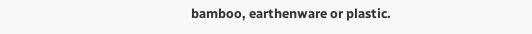bamboo, earthenware or plastic.